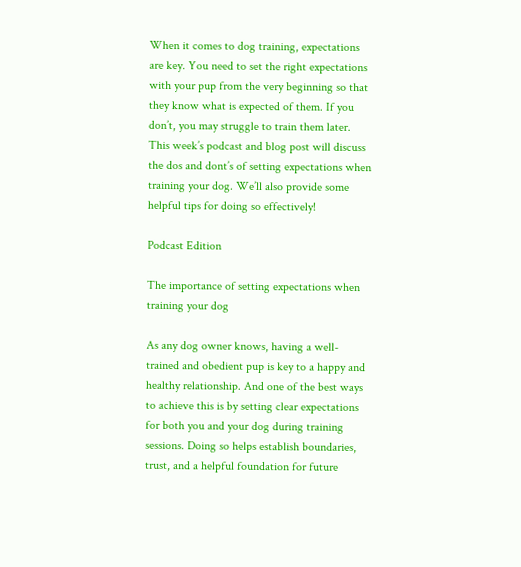When it comes to dog training, expectations are key. You need to set the right expectations with your pup from the very beginning so that they know what is expected of them. If you don’t, you may struggle to train them later. This week’s podcast and blog post will discuss the dos and dont’s of setting expectations when training your dog. We’ll also provide some helpful tips for doing so effectively!

Podcast Edition

The importance of setting expectations when training your dog

As any dog owner knows, having a well-trained and obedient pup is key to a happy and healthy relationship. And one of the best ways to achieve this is by setting clear expectations for both you and your dog during training sessions. Doing so helps establish boundaries, trust, and a helpful foundation for future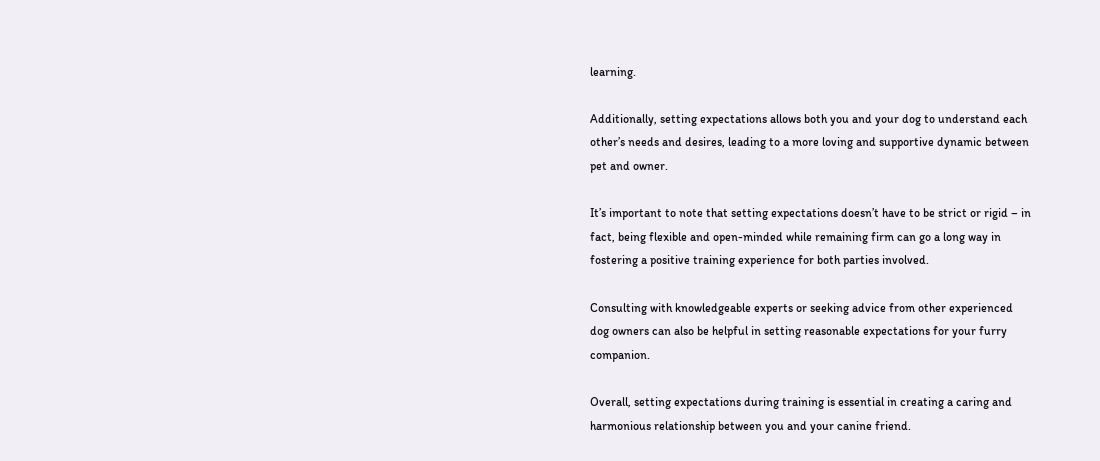learning.

Additionally, setting expectations allows both you and your dog to understand each other’s needs and desires, leading to a more loving and supportive dynamic between pet and owner.

It’s important to note that setting expectations doesn’t have to be strict or rigid – in fact, being flexible and open-minded while remaining firm can go a long way in fostering a positive training experience for both parties involved.

Consulting with knowledgeable experts or seeking advice from other experienced dog owners can also be helpful in setting reasonable expectations for your furry companion.

Overall, setting expectations during training is essential in creating a caring and harmonious relationship between you and your canine friend.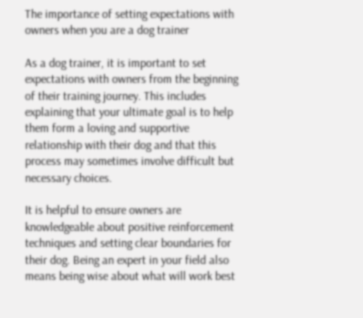The importance of setting expectations with owners when you are a dog trainer

As a dog trainer, it is important to set expectations with owners from the beginning of their training journey. This includes explaining that your ultimate goal is to help them form a loving and supportive relationship with their dog and that this process may sometimes involve difficult but necessary choices.

It is helpful to ensure owners are knowledgeable about positive reinforcement techniques and setting clear boundaries for their dog. Being an expert in your field also means being wise about what will work best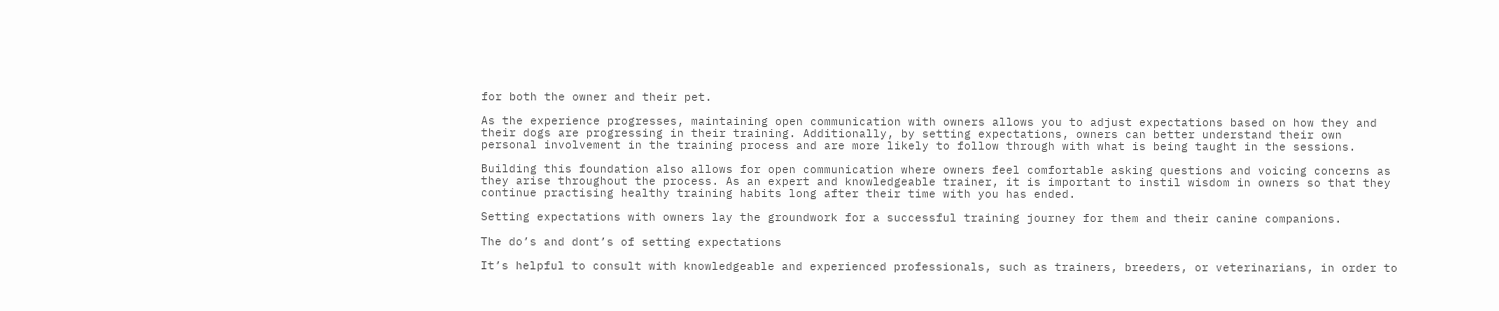for both the owner and their pet.

As the experience progresses, maintaining open communication with owners allows you to adjust expectations based on how they and their dogs are progressing in their training. Additionally, by setting expectations, owners can better understand their own personal involvement in the training process and are more likely to follow through with what is being taught in the sessions.

Building this foundation also allows for open communication where owners feel comfortable asking questions and voicing concerns as they arise throughout the process. As an expert and knowledgeable trainer, it is important to instil wisdom in owners so that they continue practising healthy training habits long after their time with you has ended.

Setting expectations with owners lay the groundwork for a successful training journey for them and their canine companions.

The do’s and dont’s of setting expectations

It’s helpful to consult with knowledgeable and experienced professionals, such as trainers, breeders, or veterinarians, in order to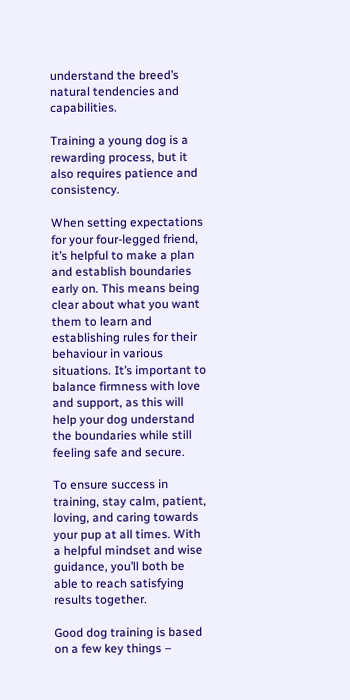understand the breed’s natural tendencies and capabilities.

Training a young dog is a rewarding process, but it also requires patience and consistency.

When setting expectations for your four-legged friend, it’s helpful to make a plan and establish boundaries early on. This means being clear about what you want them to learn and establishing rules for their behaviour in various situations. It’s important to balance firmness with love and support, as this will help your dog understand the boundaries while still feeling safe and secure.

To ensure success in training, stay calm, patient, loving, and caring towards your pup at all times. With a helpful mindset and wise guidance, you’ll both be able to reach satisfying results together.

Good dog training is based on a few key things –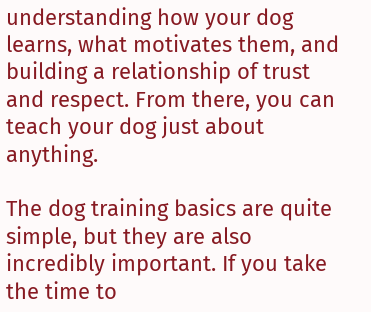understanding how your dog learns, what motivates them, and building a relationship of trust and respect. From there, you can teach your dog just about anything.

The dog training basics are quite simple, but they are also incredibly important. If you take the time to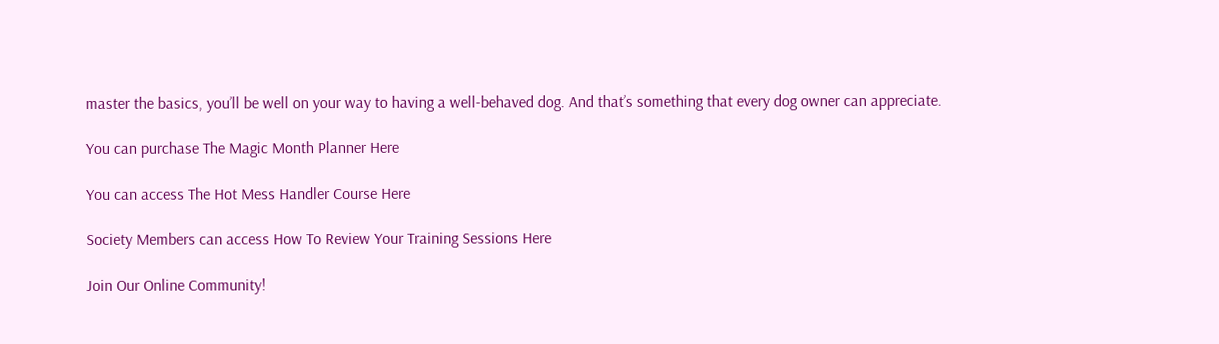master the basics, you’ll be well on your way to having a well-behaved dog. And that’s something that every dog owner can appreciate.

You can purchase The Magic Month Planner Here

You can access The Hot Mess Handler Course Here

Society Members can access How To Review Your Training Sessions Here

Join Our Online Community!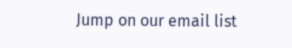Jump on our email list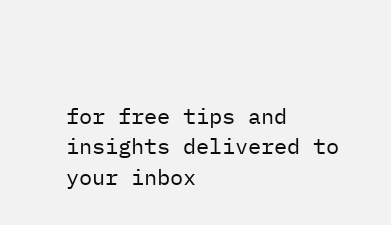for free tips and insights delivered to your inbox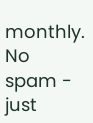monthly. No spam - just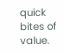quick bites of value.